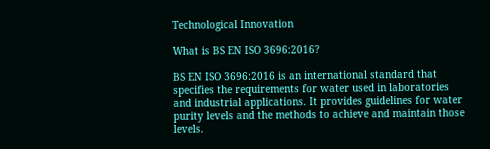Technological Innovation

What is BS EN ISO 3696:2016?

BS EN ISO 3696:2016 is an international standard that specifies the requirements for water used in laboratories and industrial applications. It provides guidelines for water purity levels and the methods to achieve and maintain those levels.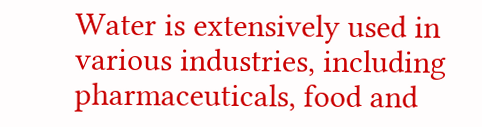Water is extensively used in various industries, including pharmaceuticals, food and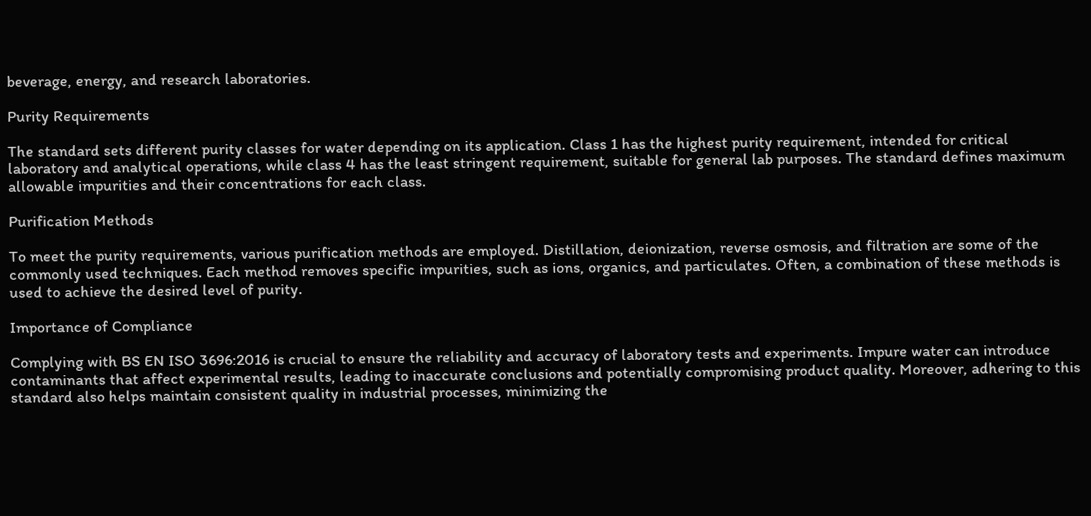beverage, energy, and research laboratories.

Purity Requirements

The standard sets different purity classes for water depending on its application. Class 1 has the highest purity requirement, intended for critical laboratory and analytical operations, while class 4 has the least stringent requirement, suitable for general lab purposes. The standard defines maximum allowable impurities and their concentrations for each class.

Purification Methods

To meet the purity requirements, various purification methods are employed. Distillation, deionization, reverse osmosis, and filtration are some of the commonly used techniques. Each method removes specific impurities, such as ions, organics, and particulates. Often, a combination of these methods is used to achieve the desired level of purity.

Importance of Compliance

Complying with BS EN ISO 3696:2016 is crucial to ensure the reliability and accuracy of laboratory tests and experiments. Impure water can introduce contaminants that affect experimental results, leading to inaccurate conclusions and potentially compromising product quality. Moreover, adhering to this standard also helps maintain consistent quality in industrial processes, minimizing the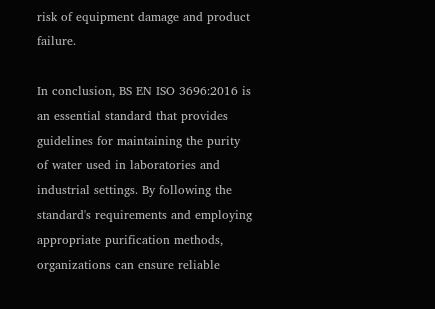risk of equipment damage and product failure.

In conclusion, BS EN ISO 3696:2016 is an essential standard that provides guidelines for maintaining the purity of water used in laboratories and industrial settings. By following the standard's requirements and employing appropriate purification methods, organizations can ensure reliable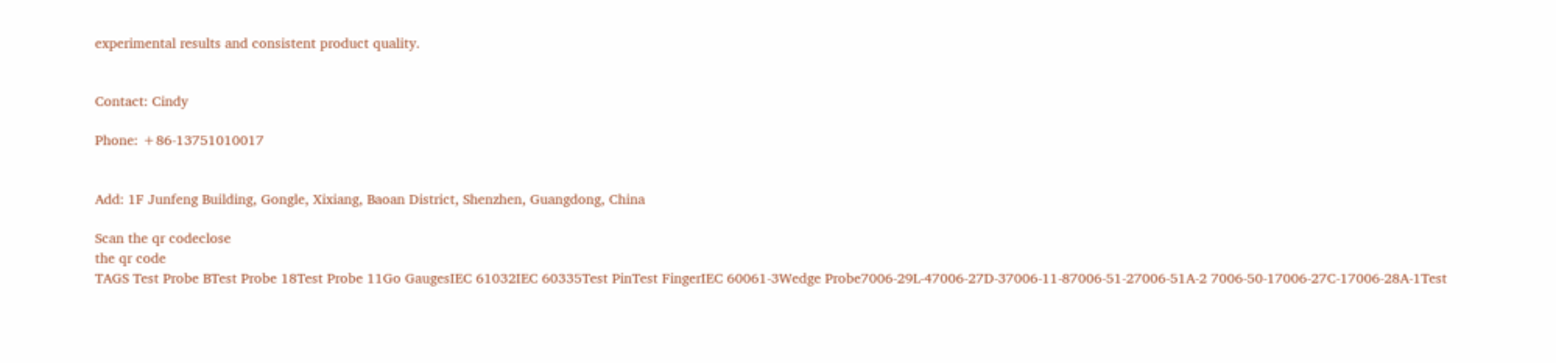experimental results and consistent product quality.


Contact: Cindy

Phone: +86-13751010017


Add: 1F Junfeng Building, Gongle, Xixiang, Baoan District, Shenzhen, Guangdong, China

Scan the qr codeclose
the qr code
TAGS Test Probe BTest Probe 18Test Probe 11Go GaugesIEC 61032IEC 60335Test PinTest FingerIEC 60061-3Wedge Probe7006-29L-47006-27D-37006-11-87006-51-27006-51A-2 7006-50-17006-27C-17006-28A-1Test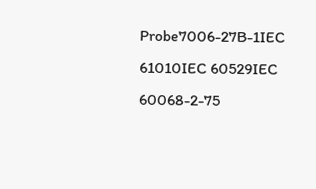Probe7006-27B-1IEC 61010IEC 60529IEC 60068-2-75